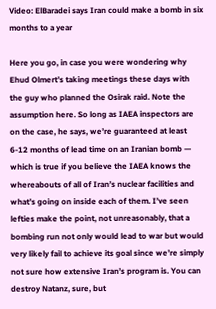Video: ElBaradei says Iran could make a bomb in six months to a year

Here you go, in case you were wondering why Ehud Olmert’s taking meetings these days with the guy who planned the Osirak raid. Note the assumption here. So long as IAEA inspectors are on the case, he says, we’re guaranteed at least 6-12 months of lead time on an Iranian bomb — which is true if you believe the IAEA knows the whereabouts of all of Iran’s nuclear facilities and what’s going on inside each of them. I’ve seen lefties make the point, not unreasonably, that a bombing run not only would lead to war but would very likely fail to achieve its goal since we’re simply not sure how extensive Iran’s program is. You can destroy Natanz, sure, but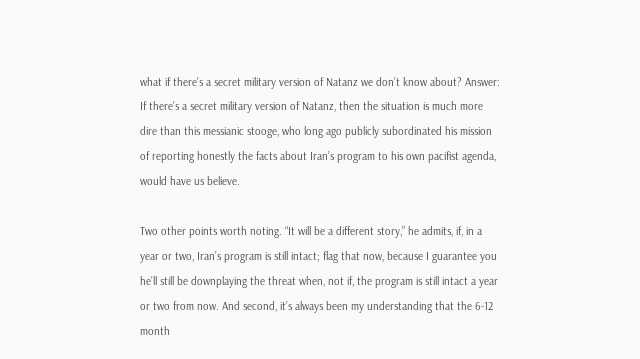what if there’s a secret military version of Natanz we don’t know about? Answer: If there’s a secret military version of Natanz, then the situation is much more dire than this messianic stooge, who long ago publicly subordinated his mission of reporting honestly the facts about Iran’s program to his own pacifist agenda, would have us believe.

Two other points worth noting. “It will be a different story,” he admits, if, in a year or two, Iran’s program is still intact; flag that now, because I guarantee you he’ll still be downplaying the threat when, not if, the program is still intact a year or two from now. And second, it’s always been my understanding that the 6-12 month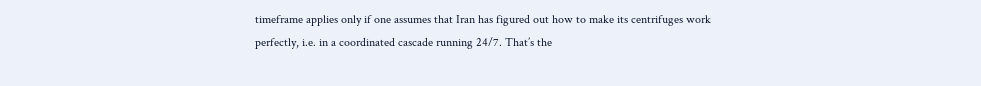timeframe applies only if one assumes that Iran has figured out how to make its centrifuges work perfectly, i.e. in a coordinated cascade running 24/7. That’s the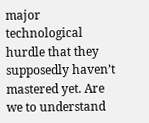major technological hurdle that they supposedly haven’t mastered yet. Are we to understand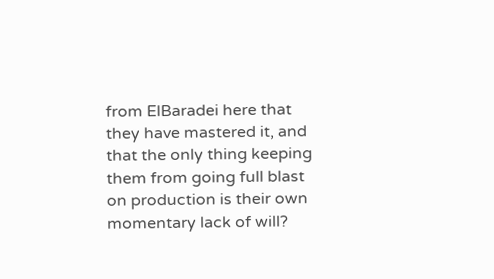from ElBaradei here that they have mastered it, and that the only thing keeping them from going full blast on production is their own momentary lack of will?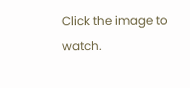Click the image to watch.